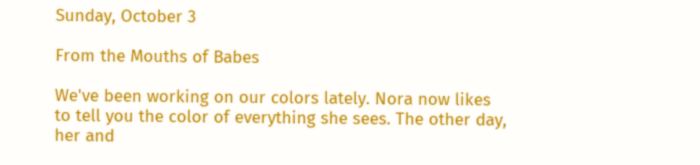Sunday, October 3

From the Mouths of Babes

We've been working on our colors lately. Nora now likes to tell you the color of everything she sees. The other day, her and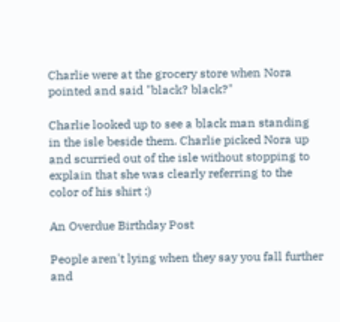Charlie were at the grocery store when Nora pointed and said "black? black?"

Charlie looked up to see a black man standing in the isle beside them. Charlie picked Nora up and scurried out of the isle without stopping to explain that she was clearly referring to the color of his shirt :)

An Overdue Birthday Post

People aren't lying when they say you fall further and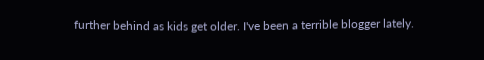further behind as kids get older. I've been a terrible blogger lately.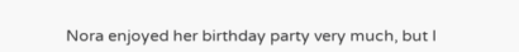Nora enjoyed her birthday party very much, but I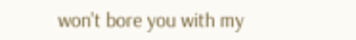won't bore you with my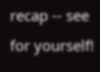recap -- see for yourself!